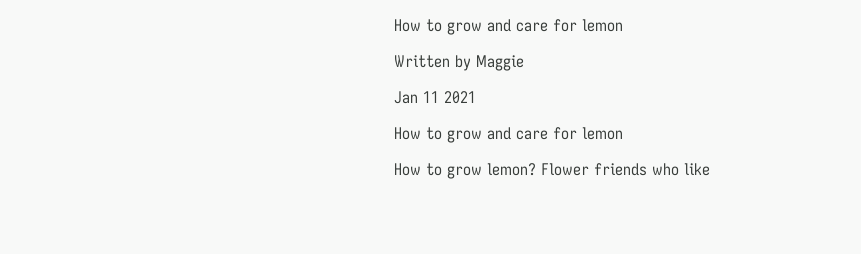How to grow and care for lemon

Written by Maggie

Jan 11 2021

How to grow and care for lemon

How to grow lemon? Flower friends who like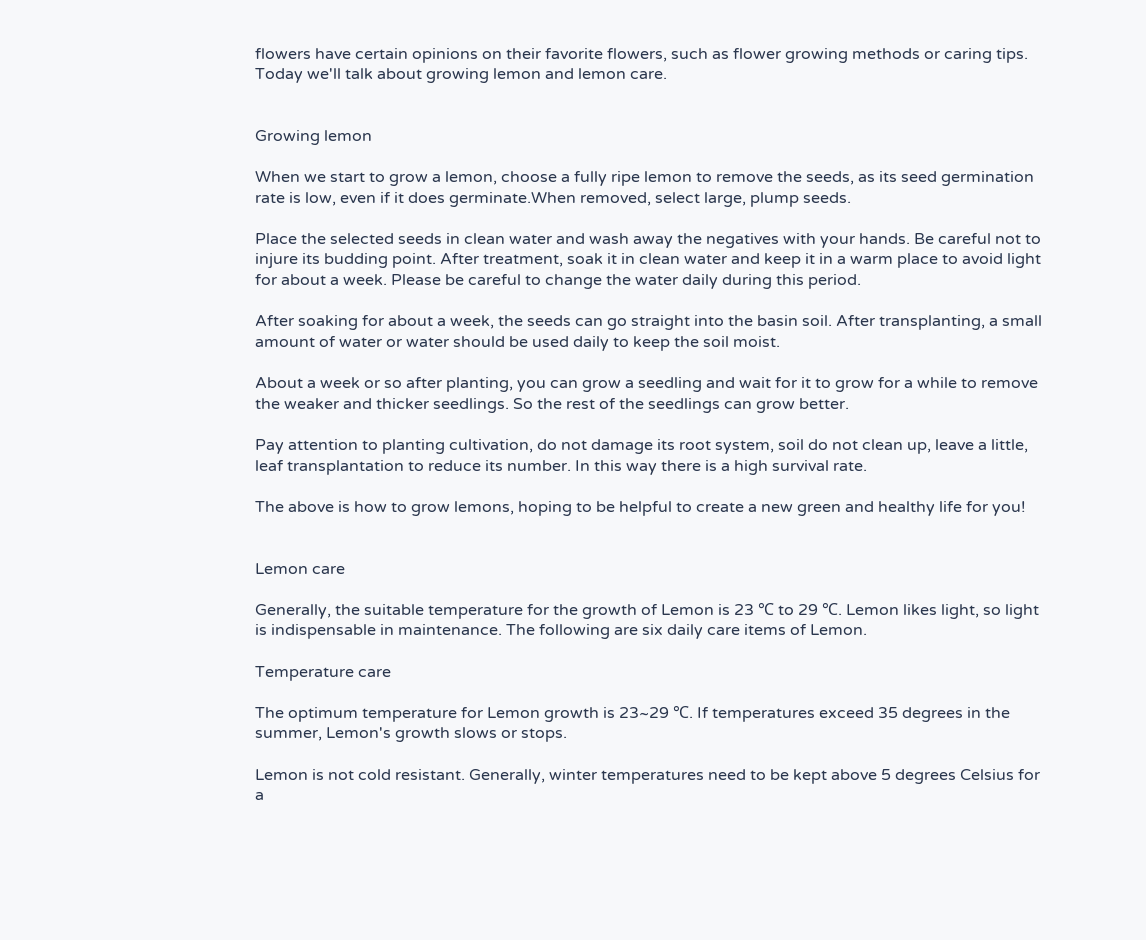flowers have certain opinions on their favorite flowers, such as flower growing methods or caring tips. Today we'll talk about growing lemon and lemon care.


Growing lemon

When we start to grow a lemon, choose a fully ripe lemon to remove the seeds, as its seed germination rate is low, even if it does germinate.When removed, select large, plump seeds.

Place the selected seeds in clean water and wash away the negatives with your hands. Be careful not to injure its budding point. After treatment, soak it in clean water and keep it in a warm place to avoid light for about a week. Please be careful to change the water daily during this period.

After soaking for about a week, the seeds can go straight into the basin soil. After transplanting, a small amount of water or water should be used daily to keep the soil moist.

About a week or so after planting, you can grow a seedling and wait for it to grow for a while to remove the weaker and thicker seedlings. So the rest of the seedlings can grow better.

Pay attention to planting cultivation, do not damage its root system, soil do not clean up, leave a little, leaf transplantation to reduce its number. In this way there is a high survival rate.

The above is how to grow lemons, hoping to be helpful to create a new green and healthy life for you!


Lemon care

Generally, the suitable temperature for the growth of Lemon is 23 ℃ to 29 ℃. Lemon likes light, so light is indispensable in maintenance. The following are six daily care items of Lemon.

Temperature care

The optimum temperature for Lemon growth is 23~29 ℃. If temperatures exceed 35 degrees in the summer, Lemon's growth slows or stops.

Lemon is not cold resistant. Generally, winter temperatures need to be kept above 5 degrees Celsius for a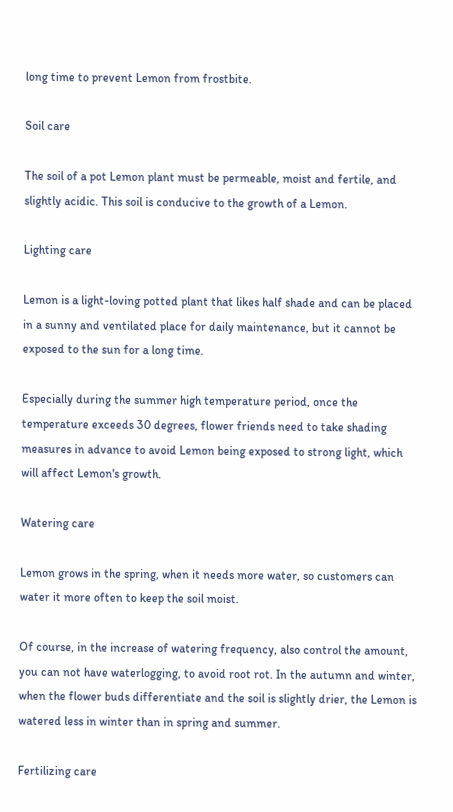long time to prevent Lemon from frostbite.

Soil care

The soil of a pot Lemon plant must be permeable, moist and fertile, and slightly acidic. This soil is conducive to the growth of a Lemon.

Lighting care

Lemon is a light-loving potted plant that likes half shade and can be placed in a sunny and ventilated place for daily maintenance, but it cannot be exposed to the sun for a long time.

Especially during the summer high temperature period, once the temperature exceeds 30 degrees, flower friends need to take shading measures in advance to avoid Lemon being exposed to strong light, which will affect Lemon's growth.

Watering care

Lemon grows in the spring, when it needs more water, so customers can water it more often to keep the soil moist.

Of course, in the increase of watering frequency, also control the amount, you can not have waterlogging, to avoid root rot. In the autumn and winter, when the flower buds differentiate and the soil is slightly drier, the Lemon is watered less in winter than in spring and summer.

Fertilizing care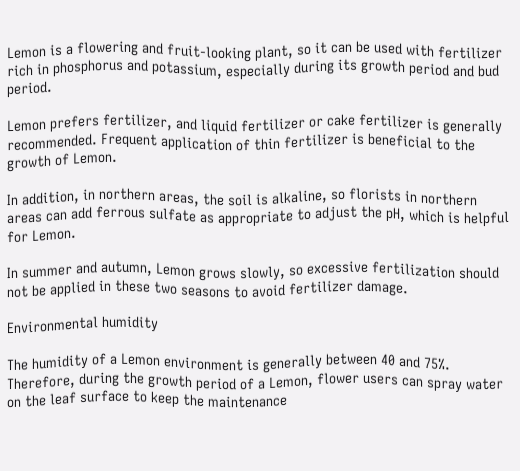Lemon is a flowering and fruit-looking plant, so it can be used with fertilizer rich in phosphorus and potassium, especially during its growth period and bud period.

Lemon prefers fertilizer, and liquid fertilizer or cake fertilizer is generally recommended. Frequent application of thin fertilizer is beneficial to the growth of Lemon.

In addition, in northern areas, the soil is alkaline, so florists in northern areas can add ferrous sulfate as appropriate to adjust the pH, which is helpful for Lemon.

In summer and autumn, Lemon grows slowly, so excessive fertilization should not be applied in these two seasons to avoid fertilizer damage.

Environmental humidity

The humidity of a Lemon environment is generally between 40 and 75%. Therefore, during the growth period of a Lemon, flower users can spray water on the leaf surface to keep the maintenance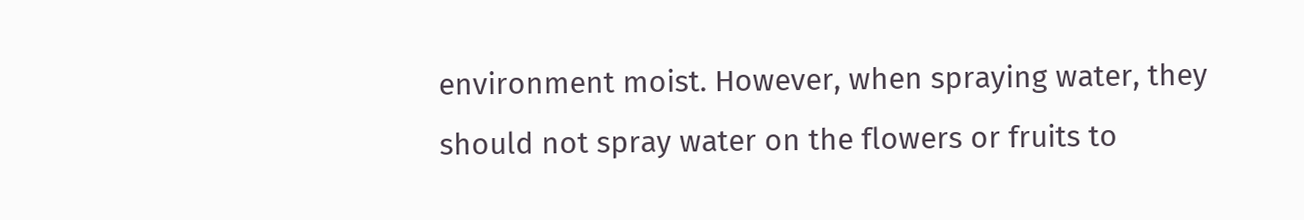environment moist. However, when spraying water, they should not spray water on the flowers or fruits to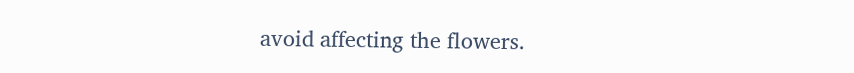avoid affecting the flowers.